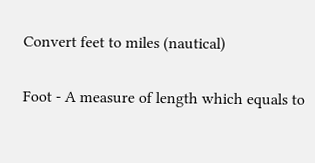Convert feet to miles (nautical)

Foot - A measure of length which equals to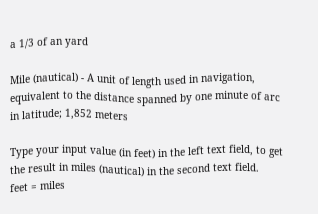a 1/3 of an yard

Mile (nautical) - A unit of length used in navigation, equivalent to the distance spanned by one minute of arc in latitude; 1,852 meters

Type your input value (in feet) in the left text field, to get the result in miles (nautical) in the second text field.
feet = miles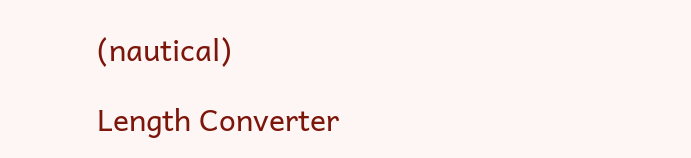(nautical)

Length Converter